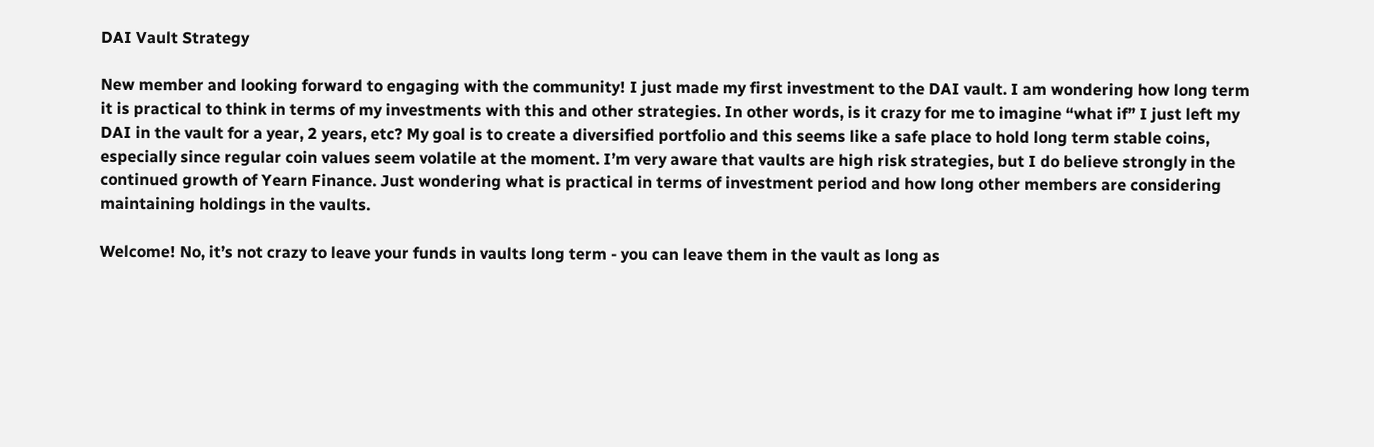DAI Vault Strategy

New member and looking forward to engaging with the community! I just made my first investment to the DAI vault. I am wondering how long term it is practical to think in terms of my investments with this and other strategies. In other words, is it crazy for me to imagine “what if” I just left my DAI in the vault for a year, 2 years, etc? My goal is to create a diversified portfolio and this seems like a safe place to hold long term stable coins, especially since regular coin values seem volatile at the moment. I’m very aware that vaults are high risk strategies, but I do believe strongly in the continued growth of Yearn Finance. Just wondering what is practical in terms of investment period and how long other members are considering maintaining holdings in the vaults.

Welcome! No, it’s not crazy to leave your funds in vaults long term - you can leave them in the vault as long as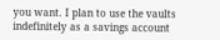you want. I plan to use the vaults indefinitely as a savings account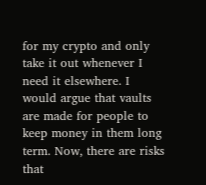for my crypto and only take it out whenever I need it elsewhere. I would argue that vaults are made for people to keep money in them long term. Now, there are risks that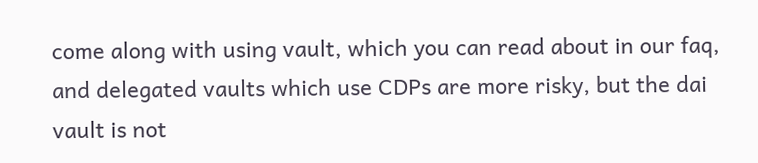come along with using vault, which you can read about in our faq, and delegated vaults which use CDPs are more risky, but the dai vault is not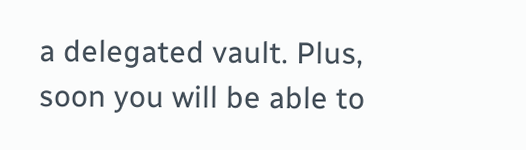a delegated vault. Plus, soon you will be able to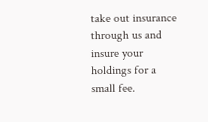take out insurance through us and insure your holdings for a small fee.